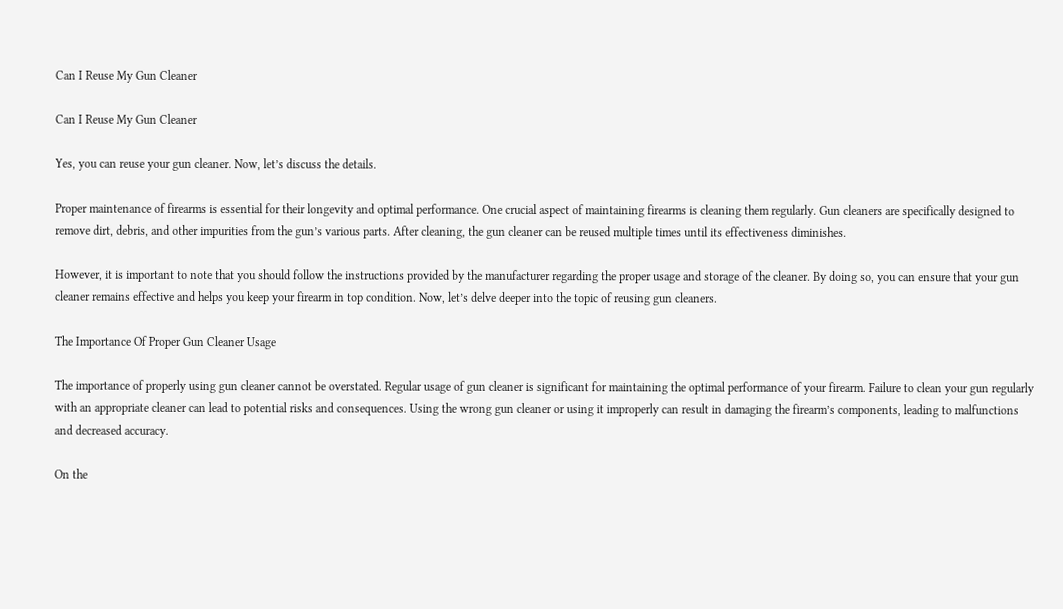Can I Reuse My Gun Cleaner

Can I Reuse My Gun Cleaner

Yes, you can reuse your gun cleaner. Now, let’s discuss the details.

Proper maintenance of firearms is essential for their longevity and optimal performance. One crucial aspect of maintaining firearms is cleaning them regularly. Gun cleaners are specifically designed to remove dirt, debris, and other impurities from the gun’s various parts. After cleaning, the gun cleaner can be reused multiple times until its effectiveness diminishes.

However, it is important to note that you should follow the instructions provided by the manufacturer regarding the proper usage and storage of the cleaner. By doing so, you can ensure that your gun cleaner remains effective and helps you keep your firearm in top condition. Now, let’s delve deeper into the topic of reusing gun cleaners.

The Importance Of Proper Gun Cleaner Usage

The importance of properly using gun cleaner cannot be overstated. Regular usage of gun cleaner is significant for maintaining the optimal performance of your firearm. Failure to clean your gun regularly with an appropriate cleaner can lead to potential risks and consequences. Using the wrong gun cleaner or using it improperly can result in damaging the firearm’s components, leading to malfunctions and decreased accuracy.

On the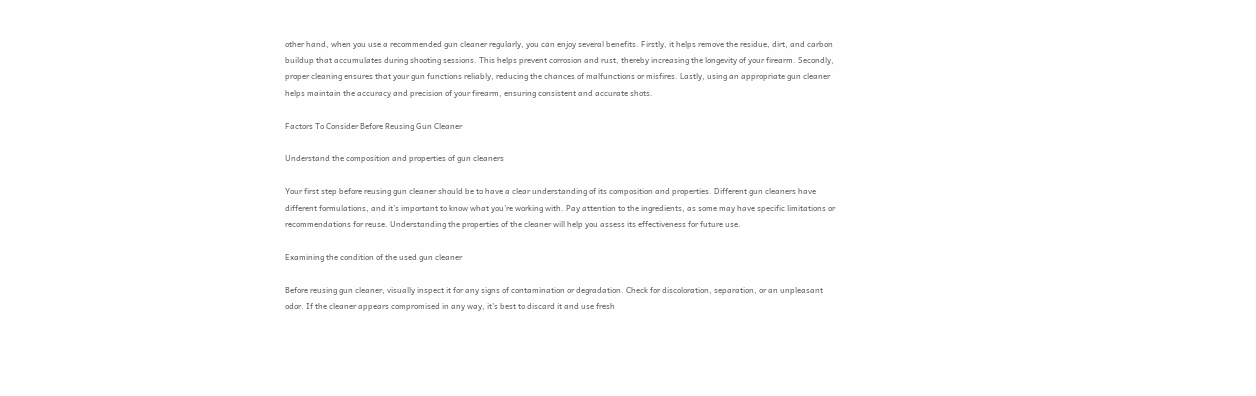other hand, when you use a recommended gun cleaner regularly, you can enjoy several benefits. Firstly, it helps remove the residue, dirt, and carbon buildup that accumulates during shooting sessions. This helps prevent corrosion and rust, thereby increasing the longevity of your firearm. Secondly, proper cleaning ensures that your gun functions reliably, reducing the chances of malfunctions or misfires. Lastly, using an appropriate gun cleaner helps maintain the accuracy and precision of your firearm, ensuring consistent and accurate shots.

Factors To Consider Before Reusing Gun Cleaner

Understand the composition and properties of gun cleaners

Your first step before reusing gun cleaner should be to have a clear understanding of its composition and properties. Different gun cleaners have different formulations, and it’s important to know what you’re working with. Pay attention to the ingredients, as some may have specific limitations or recommendations for reuse. Understanding the properties of the cleaner will help you assess its effectiveness for future use.

Examining the condition of the used gun cleaner

Before reusing gun cleaner, visually inspect it for any signs of contamination or degradation. Check for discoloration, separation, or an unpleasant odor. If the cleaner appears compromised in any way, it’s best to discard it and use fresh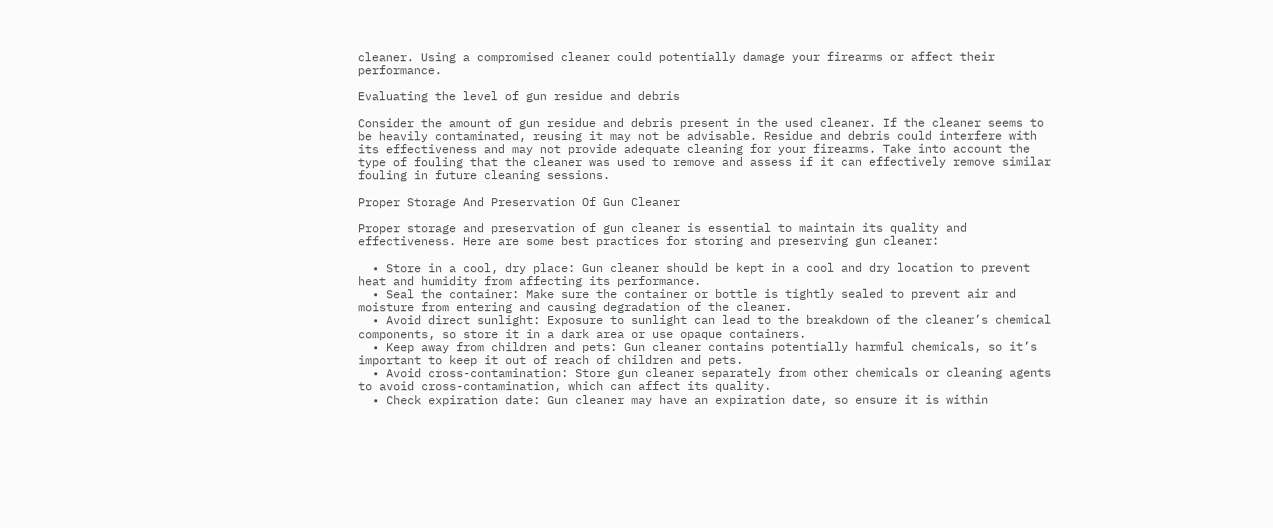cleaner. Using a compromised cleaner could potentially damage your firearms or affect their performance.

Evaluating the level of gun residue and debris

Consider the amount of gun residue and debris present in the used cleaner. If the cleaner seems to be heavily contaminated, reusing it may not be advisable. Residue and debris could interfere with its effectiveness and may not provide adequate cleaning for your firearms. Take into account the type of fouling that the cleaner was used to remove and assess if it can effectively remove similar fouling in future cleaning sessions.

Proper Storage And Preservation Of Gun Cleaner

Proper storage and preservation of gun cleaner is essential to maintain its quality and effectiveness. Here are some best practices for storing and preserving gun cleaner:

  • Store in a cool, dry place: Gun cleaner should be kept in a cool and dry location to prevent heat and humidity from affecting its performance.
  • Seal the container: Make sure the container or bottle is tightly sealed to prevent air and moisture from entering and causing degradation of the cleaner.
  • Avoid direct sunlight: Exposure to sunlight can lead to the breakdown of the cleaner’s chemical components, so store it in a dark area or use opaque containers.
  • Keep away from children and pets: Gun cleaner contains potentially harmful chemicals, so it’s important to keep it out of reach of children and pets.
  • Avoid cross-contamination: Store gun cleaner separately from other chemicals or cleaning agents to avoid cross-contamination, which can affect its quality.
  • Check expiration date: Gun cleaner may have an expiration date, so ensure it is within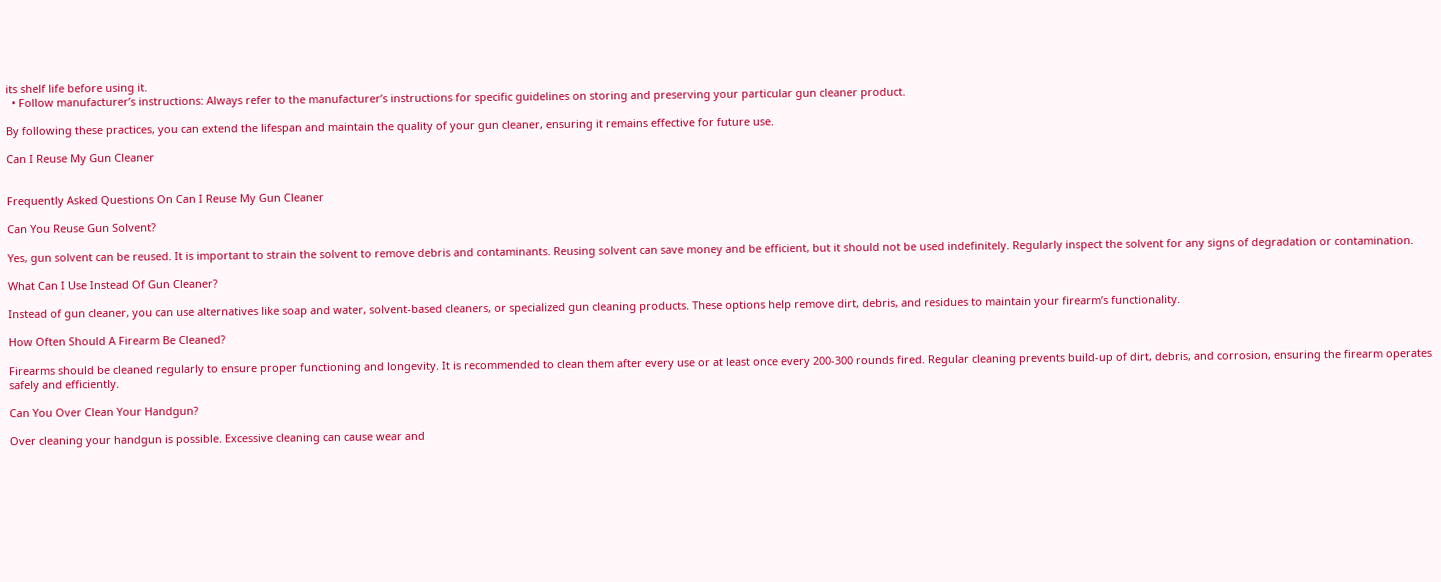its shelf life before using it.
  • Follow manufacturer’s instructions: Always refer to the manufacturer’s instructions for specific guidelines on storing and preserving your particular gun cleaner product.

By following these practices, you can extend the lifespan and maintain the quality of your gun cleaner, ensuring it remains effective for future use.

Can I Reuse My Gun Cleaner


Frequently Asked Questions On Can I Reuse My Gun Cleaner

Can You Reuse Gun Solvent?

Yes, gun solvent can be reused. It is important to strain the solvent to remove debris and contaminants. Reusing solvent can save money and be efficient, but it should not be used indefinitely. Regularly inspect the solvent for any signs of degradation or contamination.

What Can I Use Instead Of Gun Cleaner?

Instead of gun cleaner, you can use alternatives like soap and water, solvent-based cleaners, or specialized gun cleaning products. These options help remove dirt, debris, and residues to maintain your firearm’s functionality.

How Often Should A Firearm Be Cleaned?

Firearms should be cleaned regularly to ensure proper functioning and longevity. It is recommended to clean them after every use or at least once every 200-300 rounds fired. Regular cleaning prevents build-up of dirt, debris, and corrosion, ensuring the firearm operates safely and efficiently.

Can You Over Clean Your Handgun?

Over cleaning your handgun is possible. Excessive cleaning can cause wear and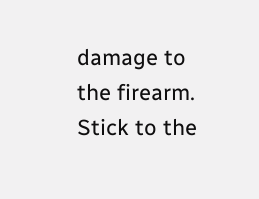damage to the firearm. Stick to the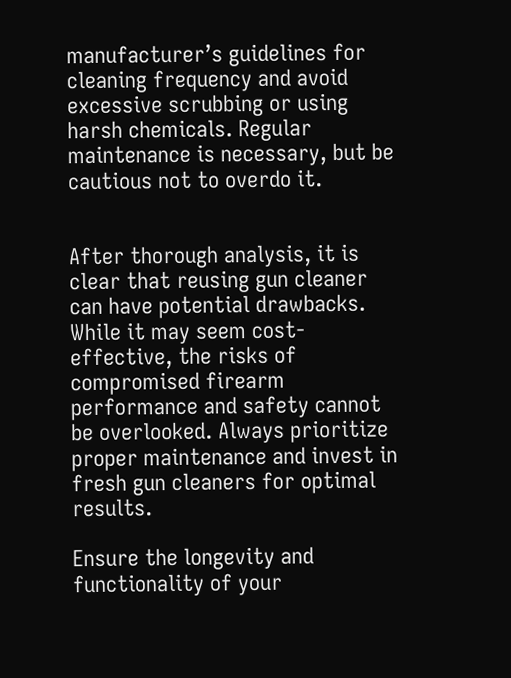manufacturer’s guidelines for cleaning frequency and avoid excessive scrubbing or using harsh chemicals. Regular maintenance is necessary, but be cautious not to overdo it.


After thorough analysis, it is clear that reusing gun cleaner can have potential drawbacks. While it may seem cost-effective, the risks of compromised firearm performance and safety cannot be overlooked. Always prioritize proper maintenance and invest in fresh gun cleaners for optimal results.

Ensure the longevity and functionality of your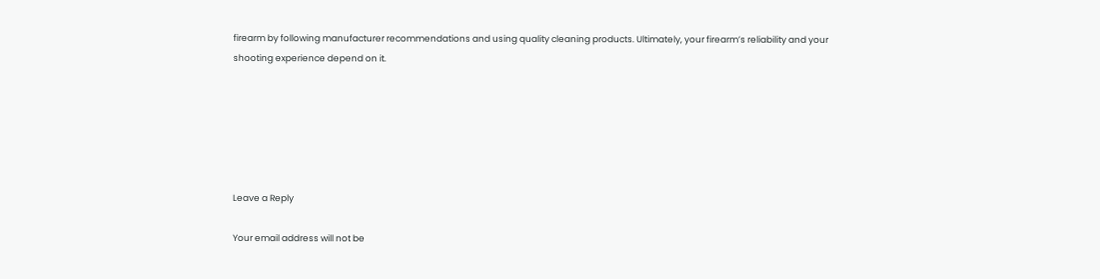firearm by following manufacturer recommendations and using quality cleaning products. Ultimately, your firearm’s reliability and your shooting experience depend on it.






Leave a Reply

Your email address will not be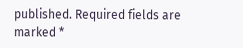published. Required fields are marked *